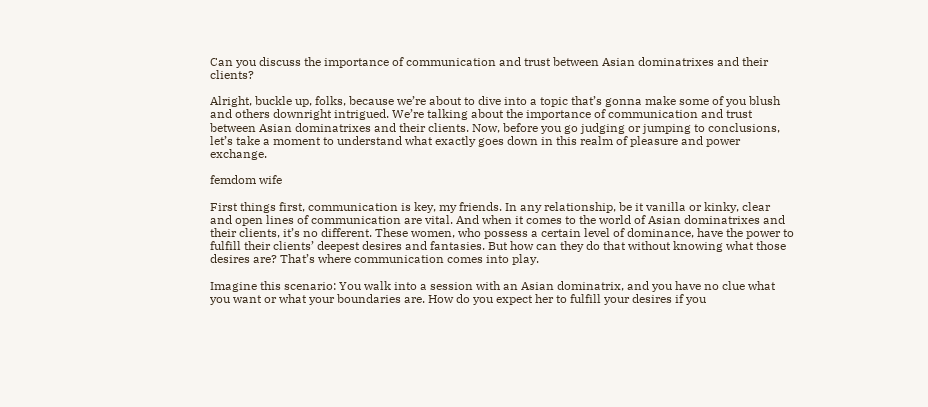Can you discuss the importance of communication and trust between Asian dominatrixes and their clients?

Alright, buckle up, folks, because we’re about to dive into a topic that’s gonna make some of you blush and others downright intrigued. We’re talking about the importance of communication and trust between Asian dominatrixes and their clients. Now, before you go judging or jumping to conclusions, let’s take a moment to understand what exactly goes down in this realm of pleasure and power exchange.

femdom wife

First things first, communication is key, my friends. In any relationship, be it vanilla or kinky, clear and open lines of communication are vital. And when it comes to the world of Asian dominatrixes and their clients, it’s no different. These women, who possess a certain level of dominance, have the power to fulfill their clients’ deepest desires and fantasies. But how can they do that without knowing what those desires are? That’s where communication comes into play.

Imagine this scenario: You walk into a session with an Asian dominatrix, and you have no clue what you want or what your boundaries are. How do you expect her to fulfill your desires if you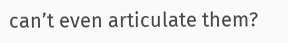can’t even articulate them?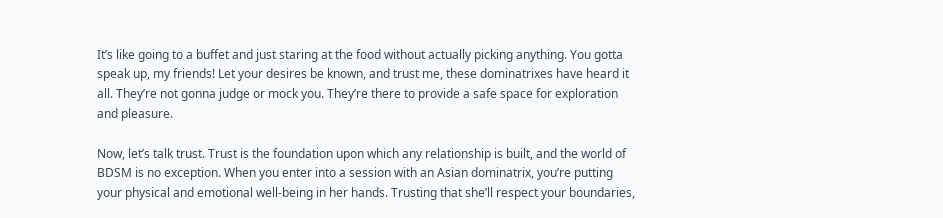It’s like going to a buffet and just staring at the food without actually picking anything. You gotta speak up, my friends! Let your desires be known, and trust me, these dominatrixes have heard it all. They’re not gonna judge or mock you. They’re there to provide a safe space for exploration and pleasure.

Now, let’s talk trust. Trust is the foundation upon which any relationship is built, and the world of BDSM is no exception. When you enter into a session with an Asian dominatrix, you’re putting your physical and emotional well-being in her hands. Trusting that she’ll respect your boundaries,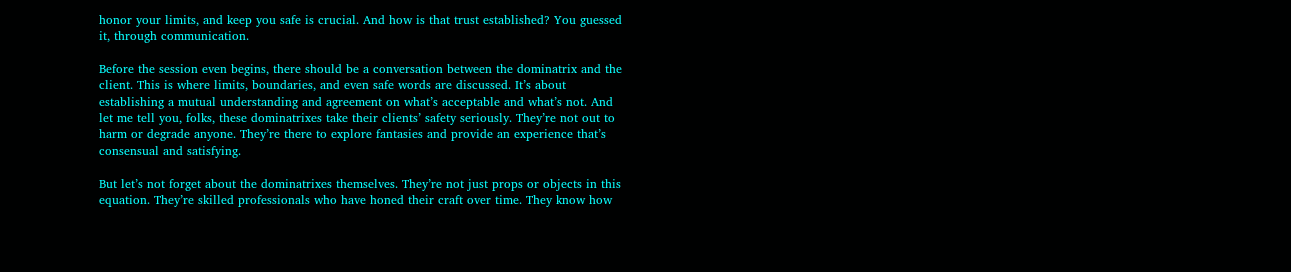honor your limits, and keep you safe is crucial. And how is that trust established? You guessed it, through communication.

Before the session even begins, there should be a conversation between the dominatrix and the client. This is where limits, boundaries, and even safe words are discussed. It’s about establishing a mutual understanding and agreement on what’s acceptable and what’s not. And let me tell you, folks, these dominatrixes take their clients’ safety seriously. They’re not out to harm or degrade anyone. They’re there to explore fantasies and provide an experience that’s consensual and satisfying.

But let’s not forget about the dominatrixes themselves. They’re not just props or objects in this equation. They’re skilled professionals who have honed their craft over time. They know how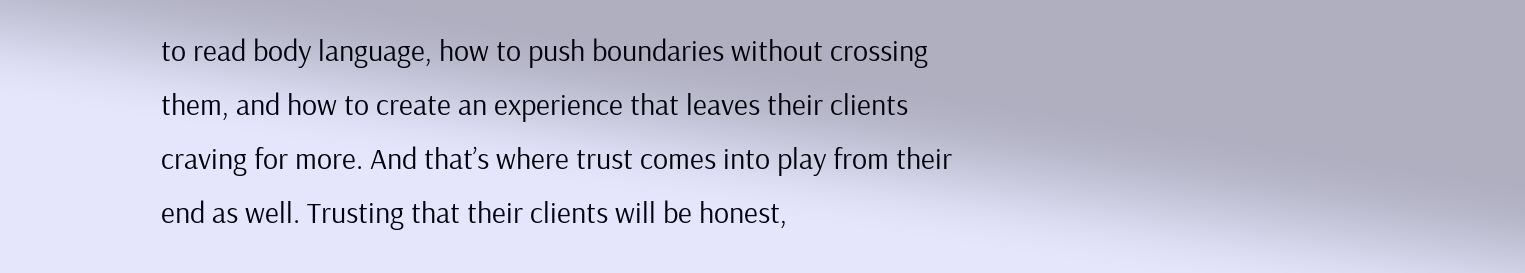to read body language, how to push boundaries without crossing them, and how to create an experience that leaves their clients craving for more. And that’s where trust comes into play from their end as well. Trusting that their clients will be honest,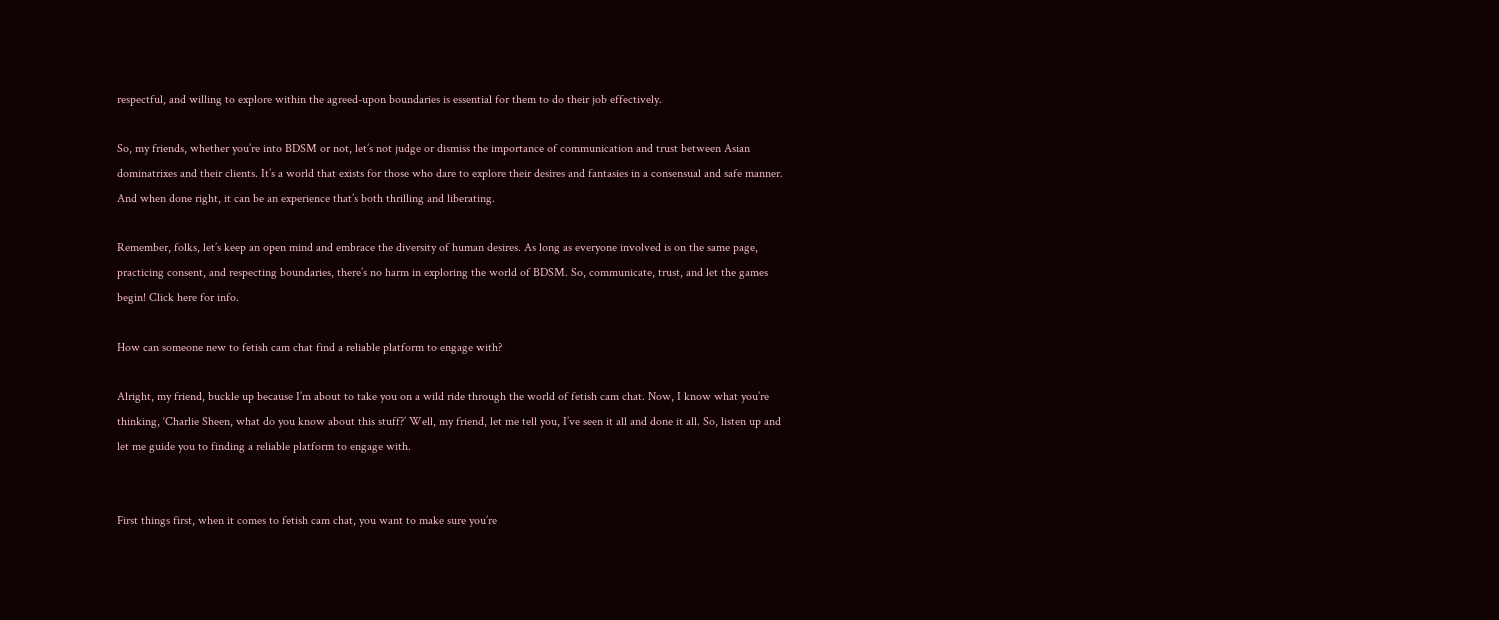respectful, and willing to explore within the agreed-upon boundaries is essential for them to do their job effectively.

So, my friends, whether you’re into BDSM or not, let’s not judge or dismiss the importance of communication and trust between Asian dominatrixes and their clients. It’s a world that exists for those who dare to explore their desires and fantasies in a consensual and safe manner. And when done right, it can be an experience that’s both thrilling and liberating.

Remember, folks, let’s keep an open mind and embrace the diversity of human desires. As long as everyone involved is on the same page, practicing consent, and respecting boundaries, there’s no harm in exploring the world of BDSM. So, communicate, trust, and let the games begin! Click here for info.

How can someone new to fetish cam chat find a reliable platform to engage with?

Alright, my friend, buckle up because I’m about to take you on a wild ride through the world of fetish cam chat. Now, I know what you’re thinking, ‘Charlie Sheen, what do you know about this stuff?’ Well, my friend, let me tell you, I’ve seen it all and done it all. So, listen up and let me guide you to finding a reliable platform to engage with.


First things first, when it comes to fetish cam chat, you want to make sure you’re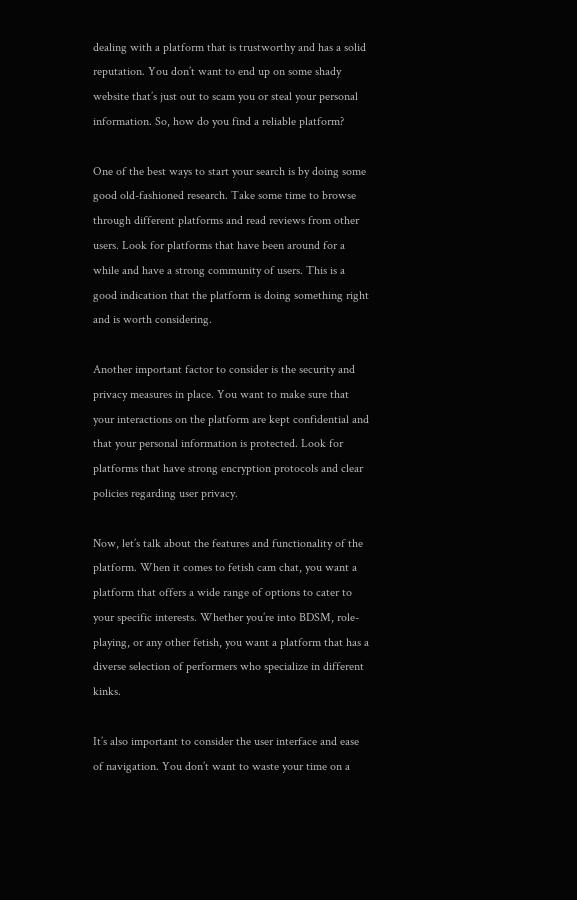dealing with a platform that is trustworthy and has a solid reputation. You don’t want to end up on some shady website that’s just out to scam you or steal your personal information. So, how do you find a reliable platform?

One of the best ways to start your search is by doing some good old-fashioned research. Take some time to browse through different platforms and read reviews from other users. Look for platforms that have been around for a while and have a strong community of users. This is a good indication that the platform is doing something right and is worth considering.

Another important factor to consider is the security and privacy measures in place. You want to make sure that your interactions on the platform are kept confidential and that your personal information is protected. Look for platforms that have strong encryption protocols and clear policies regarding user privacy.

Now, let’s talk about the features and functionality of the platform. When it comes to fetish cam chat, you want a platform that offers a wide range of options to cater to your specific interests. Whether you’re into BDSM, role-playing, or any other fetish, you want a platform that has a diverse selection of performers who specialize in different kinks.

It’s also important to consider the user interface and ease of navigation. You don’t want to waste your time on a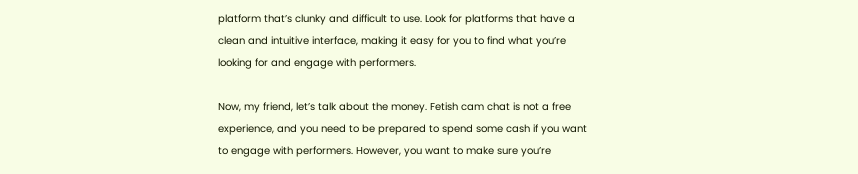platform that’s clunky and difficult to use. Look for platforms that have a clean and intuitive interface, making it easy for you to find what you’re looking for and engage with performers.

Now, my friend, let’s talk about the money. Fetish cam chat is not a free experience, and you need to be prepared to spend some cash if you want to engage with performers. However, you want to make sure you’re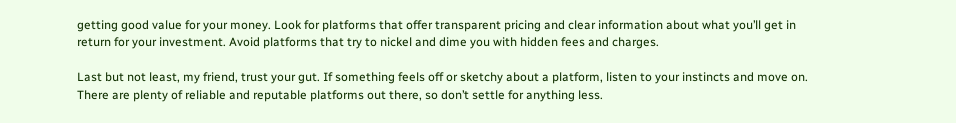getting good value for your money. Look for platforms that offer transparent pricing and clear information about what you’ll get in return for your investment. Avoid platforms that try to nickel and dime you with hidden fees and charges.

Last but not least, my friend, trust your gut. If something feels off or sketchy about a platform, listen to your instincts and move on. There are plenty of reliable and reputable platforms out there, so don’t settle for anything less.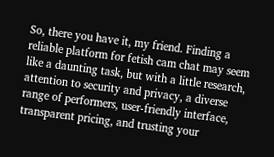So, there you have it, my friend. Finding a reliable platform for fetish cam chat may seem like a daunting task, but with a little research, attention to security and privacy, a diverse range of performers, user-friendly interface, transparent pricing, and trusting your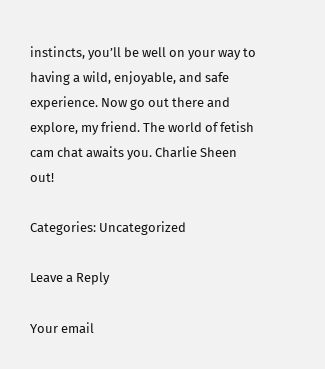instincts, you’ll be well on your way to having a wild, enjoyable, and safe experience. Now go out there and explore, my friend. The world of fetish cam chat awaits you. Charlie Sheen out!

Categories: Uncategorized

Leave a Reply

Your email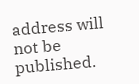address will not be published.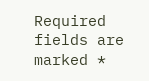Required fields are marked *